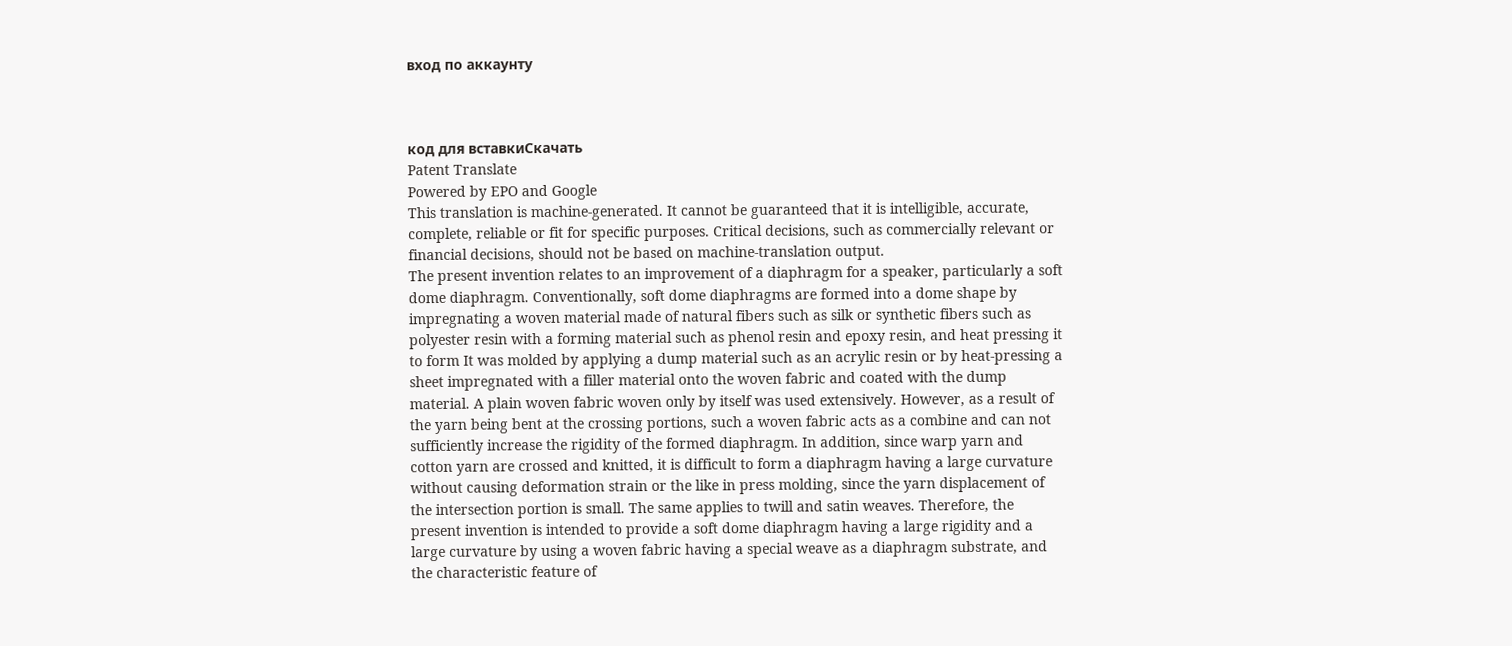вход по аккаунту



код для вставкиСкачать
Patent Translate
Powered by EPO and Google
This translation is machine-generated. It cannot be guaranteed that it is intelligible, accurate,
complete, reliable or fit for specific purposes. Critical decisions, such as commercially relevant or
financial decisions, should not be based on machine-translation output.
The present invention relates to an improvement of a diaphragm for a speaker, particularly a soft
dome diaphragm. Conventionally, soft dome diaphragms are formed into a dome shape by
impregnating a woven material made of natural fibers such as silk or synthetic fibers such as
polyester resin with a forming material such as phenol resin and epoxy resin, and heat pressing it
to form It was molded by applying a dump material such as an acrylic resin or by heat-pressing a
sheet impregnated with a filler material onto the woven fabric and coated with the dump
material. A plain woven fabric woven only by itself was used extensively. However, as a result of
the yarn being bent at the crossing portions, such a woven fabric acts as a combine and can not
sufficiently increase the rigidity of the formed diaphragm. In addition, since warp yarn and
cotton yarn are crossed and knitted, it is difficult to form a diaphragm having a large curvature
without causing deformation strain or the like in press molding, since the yarn displacement of
the intersection portion is small. The same applies to twill and satin weaves. Therefore, the
present invention is intended to provide a soft dome diaphragm having a large rigidity and a
large curvature by using a woven fabric having a special weave as a diaphragm substrate, and
the characteristic feature of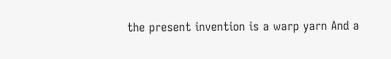the present invention is a warp yarn And a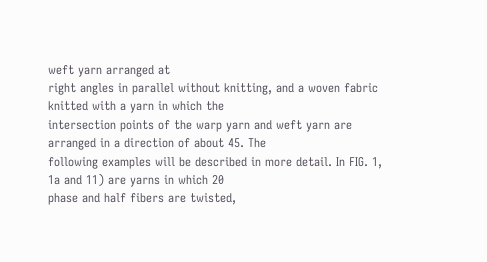weft yarn arranged at
right angles in parallel without knitting, and a woven fabric knitted with a yarn in which the
intersection points of the warp yarn and weft yarn are arranged in a direction of about 45. The
following examples will be described in more detail. In FIG. 1, 1a and 11) are yarns in which 20
phase and half fibers are twisted,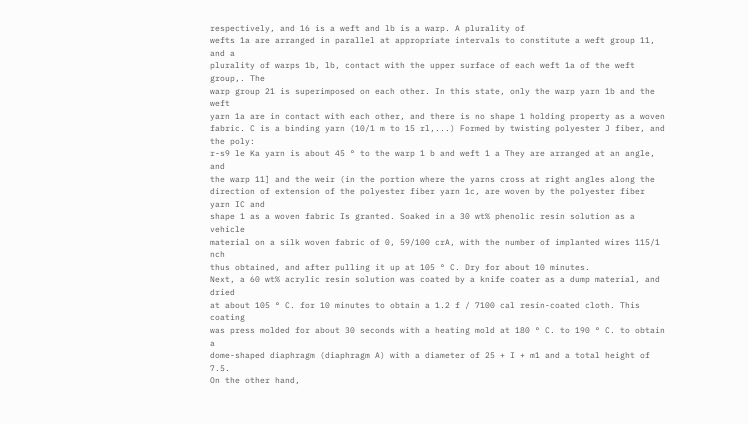respectively, and 16 is a weft and lb is a warp. A plurality of
wefts 1a are arranged in parallel at appropriate intervals to constitute a weft group 11, and a
plurality of warps 1b, lb, contact with the upper surface of each weft 1a of the weft group,. The
warp group 21 is superimposed on each other. In this state, only the warp yarn 1b and the weft
yarn 1a are in contact with each other, and there is no shape 1 holding property as a woven
fabric. C is a binding yarn (10/1 m to 15 rl,...) Formed by twisting polyester J fiber, and the poly:
r-s9 le Ka yarn is about 45 ° to the warp 1 b and weft 1 a They are arranged at an angle, and
the warp 11] and the weir (in the portion where the yarns cross at right angles along the
direction of extension of the polyester fiber yarn 1c, are woven by the polyester fiber yarn IC and
shape 1 as a woven fabric Is granted. Soaked in a 30 wt% phenolic resin solution as a vehicle
material on a silk woven fabric of 0, 59/100 crA, with the number of implanted wires 115/1 nch
thus obtained, and after pulling it up at 105 ° C. Dry for about 10 minutes.
Next, a 60 wt% acrylic resin solution was coated by a knife coater as a dump material, and dried
at about 105 ° C. for 10 minutes to obtain a 1.2 f / 7100 cal resin-coated cloth. This coating
was press molded for about 30 seconds with a heating mold at 180 ° C. to 190 ° C. to obtain a
dome-shaped diaphragm (diaphragm A) with a diameter of 25 + I + m1 and a total height of 7.5.
On the other hand,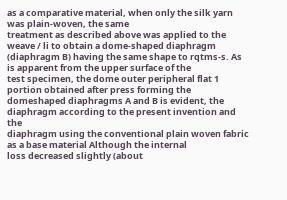as a comparative material, when only the silk yarn was plain-woven, the same
treatment as described above was applied to the weave / li to obtain a dome-shaped diaphragm
(diaphragm B) having the same shape to rqtms-s. As is apparent from the upper surface of the
test specimen, the dome outer peripheral flat 1 portion obtained after press forming the domeshaped diaphragms A and B is evident, the diaphragm according to the present invention and the
diaphragm using the conventional plain woven fabric as a base material Although the internal
loss decreased slightly (about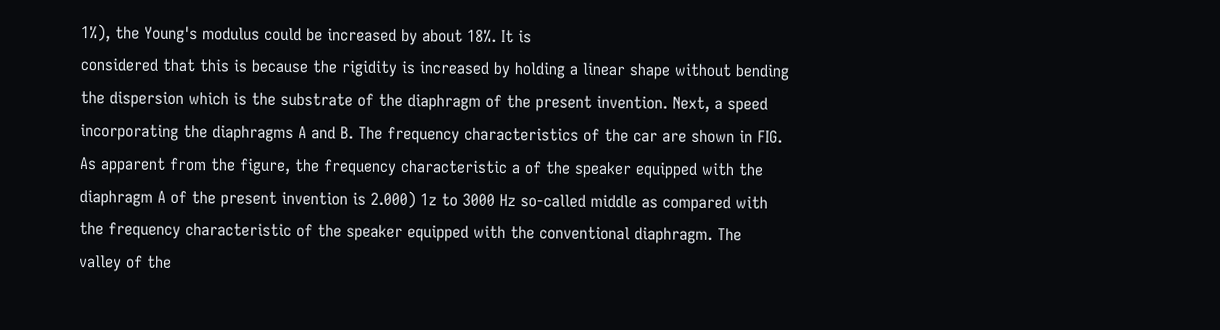1%), the Young's modulus could be increased by about 18%. It is
considered that this is because the rigidity is increased by holding a linear shape without bending
the dispersion which is the substrate of the diaphragm of the present invention. Next, a speed
incorporating the diaphragms A and B. The frequency characteristics of the car are shown in FIG.
As apparent from the figure, the frequency characteristic a of the speaker equipped with the
diaphragm A of the present invention is 2.000) 1z to 3000 Hz so-called middle as compared with
the frequency characteristic of the speaker equipped with the conventional diaphragm. The
valley of the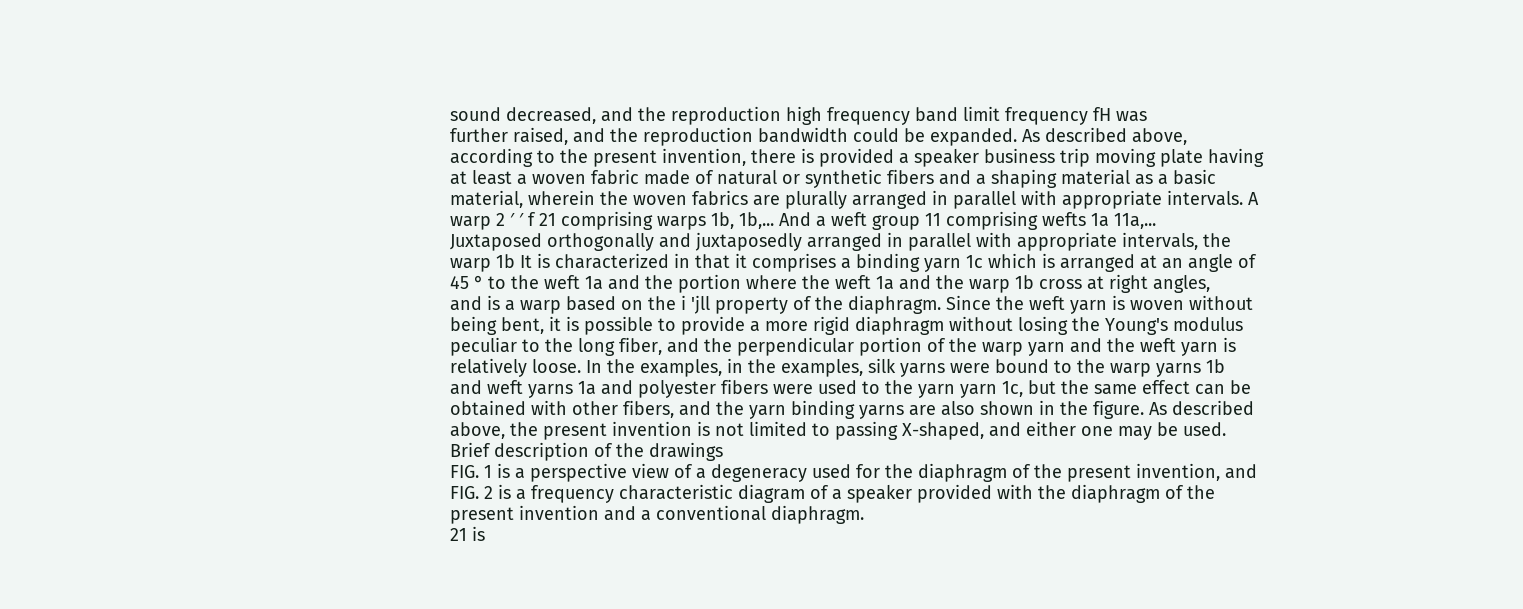sound decreased, and the reproduction high frequency band limit frequency fH was
further raised, and the reproduction bandwidth could be expanded. As described above,
according to the present invention, there is provided a speaker business trip moving plate having
at least a woven fabric made of natural or synthetic fibers and a shaping material as a basic
material, wherein the woven fabrics are plurally arranged in parallel with appropriate intervals. A
warp 2 ′ ′ f 21 comprising warps 1b, 1b,... And a weft group 11 comprising wefts 1a 11a,...
Juxtaposed orthogonally and juxtaposedly arranged in parallel with appropriate intervals, the
warp 1b It is characterized in that it comprises a binding yarn 1c which is arranged at an angle of
45 ° to the weft 1a and the portion where the weft 1a and the warp 1b cross at right angles,
and is a warp based on the i 'jll property of the diaphragm. Since the weft yarn is woven without
being bent, it is possible to provide a more rigid diaphragm without losing the Young's modulus
peculiar to the long fiber, and the perpendicular portion of the warp yarn and the weft yarn is
relatively loose. In the examples, in the examples, silk yarns were bound to the warp yarns 1b
and weft yarns 1a and polyester fibers were used to the yarn yarn 1c, but the same effect can be
obtained with other fibers, and the yarn binding yarns are also shown in the figure. As described
above, the present invention is not limited to passing X-shaped, and either one may be used.
Brief description of the drawings
FIG. 1 is a perspective view of a degeneracy used for the diaphragm of the present invention, and
FIG. 2 is a frequency characteristic diagram of a speaker provided with the diaphragm of the
present invention and a conventional diaphragm.
21 is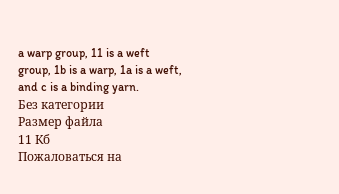a warp group, 11 is a weft group, 1b is a warp, 1a is a weft, and c is a binding yarn.
Без категории
Размер файла
11 Кб
Пожаловаться на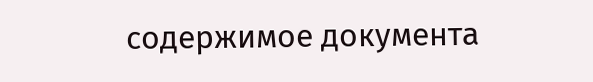содержимое документа